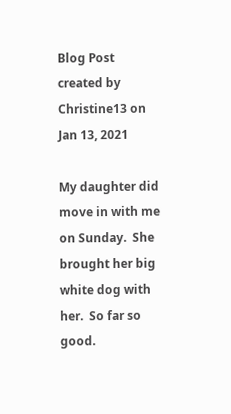Blog Post created by Christine13 on Jan 13, 2021

My daughter did move in with me on Sunday.  She brought her big white dog with her.  So far so good.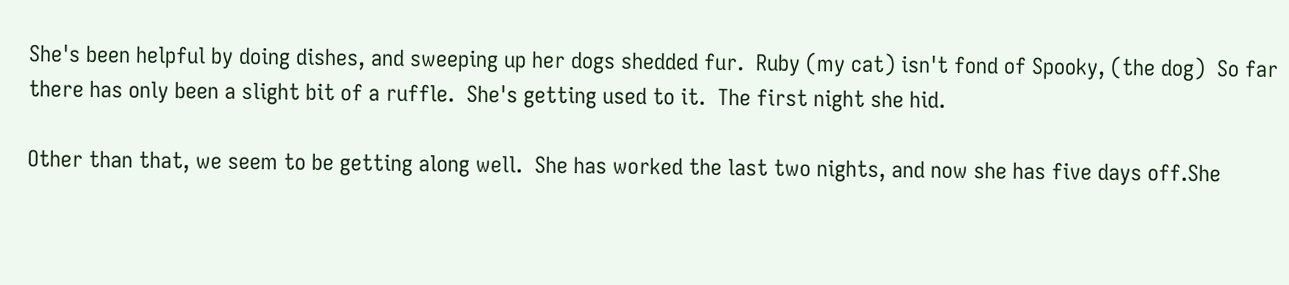She's been helpful by doing dishes, and sweeping up her dogs shedded fur.  Ruby (my cat) isn't fond of Spooky, (the dog)  So far there has only been a slight bit of a ruffle.  She's getting used to it.  The first night she hid.

Other than that, we seem to be getting along well.  She has worked the last two nights, and now she has five days off.She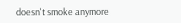doesn't smoke anymore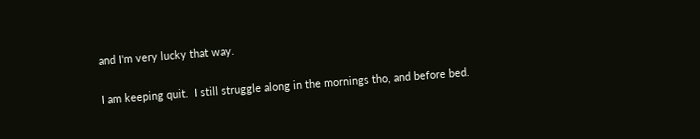and I'm very lucky that way.

I am keeping quit.  I still struggle along in the mornings tho, and before bed.